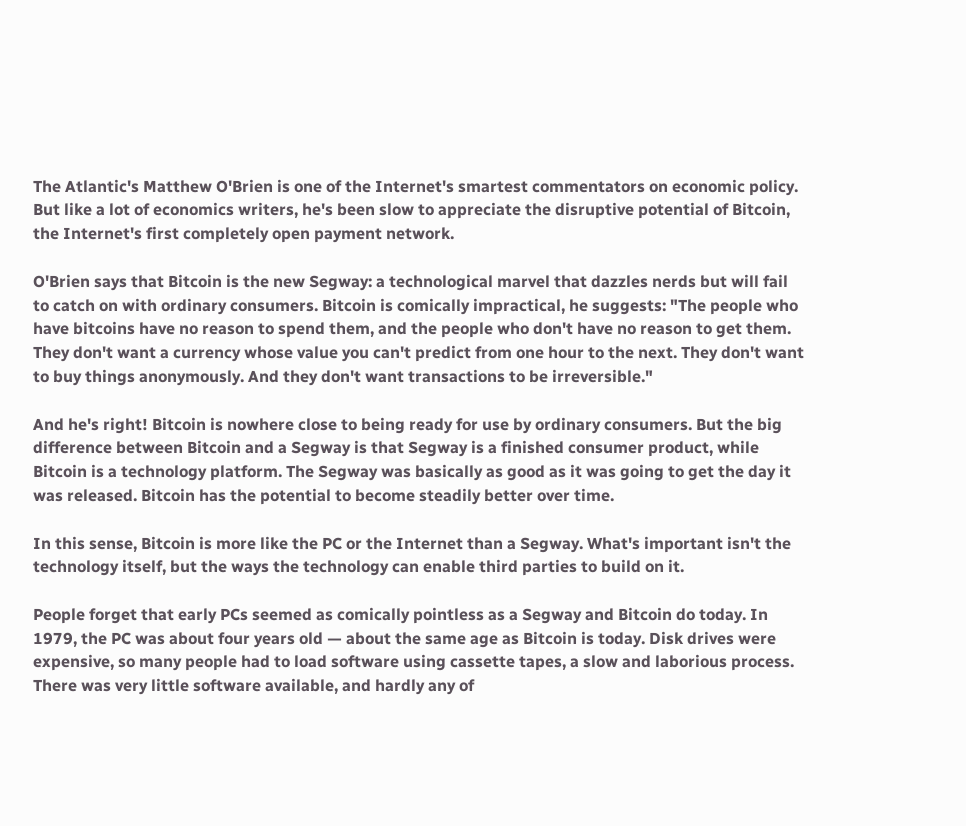The Atlantic's Matthew O'Brien is one of the Internet's smartest commentators on economic policy. But like a lot of economics writers, he's been slow to appreciate the disruptive potential of Bitcoin, the Internet's first completely open payment network.

O'Brien says that Bitcoin is the new Segway: a technological marvel that dazzles nerds but will fail to catch on with ordinary consumers. Bitcoin is comically impractical, he suggests: "The people who have bitcoins have no reason to spend them, and the people who don't have no reason to get them. They don't want a currency whose value you can't predict from one hour to the next. They don't want to buy things anonymously. And they don't want transactions to be irreversible."

And he's right! Bitcoin is nowhere close to being ready for use by ordinary consumers. But the big difference between Bitcoin and a Segway is that Segway is a finished consumer product, while Bitcoin is a technology platform. The Segway was basically as good as it was going to get the day it was released. Bitcoin has the potential to become steadily better over time.

In this sense, Bitcoin is more like the PC or the Internet than a Segway. What's important isn't the technology itself, but the ways the technology can enable third parties to build on it.

People forget that early PCs seemed as comically pointless as a Segway and Bitcoin do today. In 1979, the PC was about four years old — about the same age as Bitcoin is today. Disk drives were expensive, so many people had to load software using cassette tapes, a slow and laborious process. There was very little software available, and hardly any of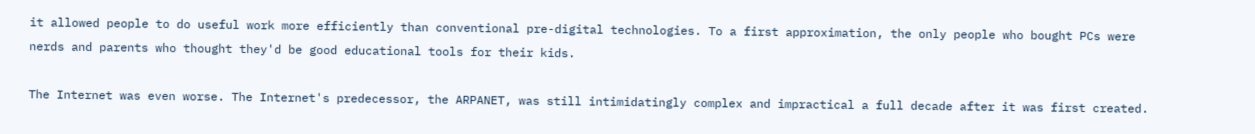it allowed people to do useful work more efficiently than conventional pre-digital technologies. To a first approximation, the only people who bought PCs were nerds and parents who thought they'd be good educational tools for their kids.

The Internet was even worse. The Internet's predecessor, the ARPANET, was still intimidatingly complex and impractical a full decade after it was first created.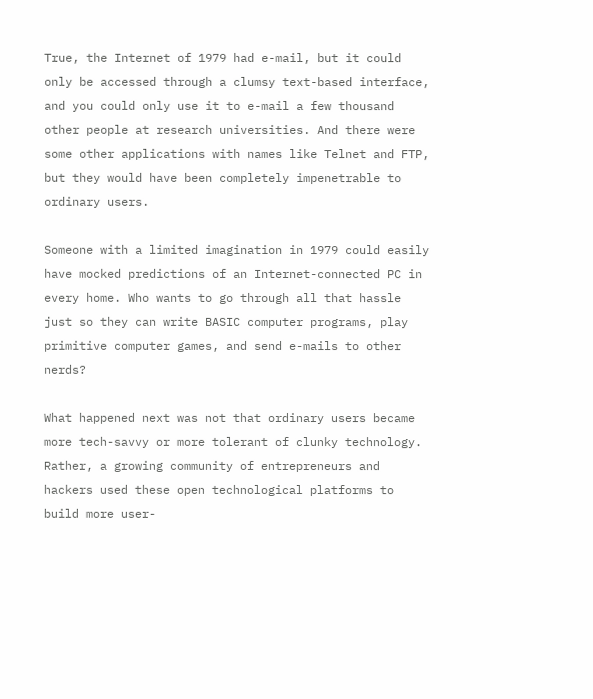True, the Internet of 1979 had e-mail, but it could only be accessed through a clumsy text-based interface, and you could only use it to e-mail a few thousand other people at research universities. And there were some other applications with names like Telnet and FTP, but they would have been completely impenetrable to ordinary users.

Someone with a limited imagination in 1979 could easily have mocked predictions of an Internet-connected PC in every home. Who wants to go through all that hassle just so they can write BASIC computer programs, play primitive computer games, and send e-mails to other nerds?

What happened next was not that ordinary users became more tech-savvy or more tolerant of clunky technology. Rather, a growing community of entrepreneurs and hackers used these open technological platforms to build more user-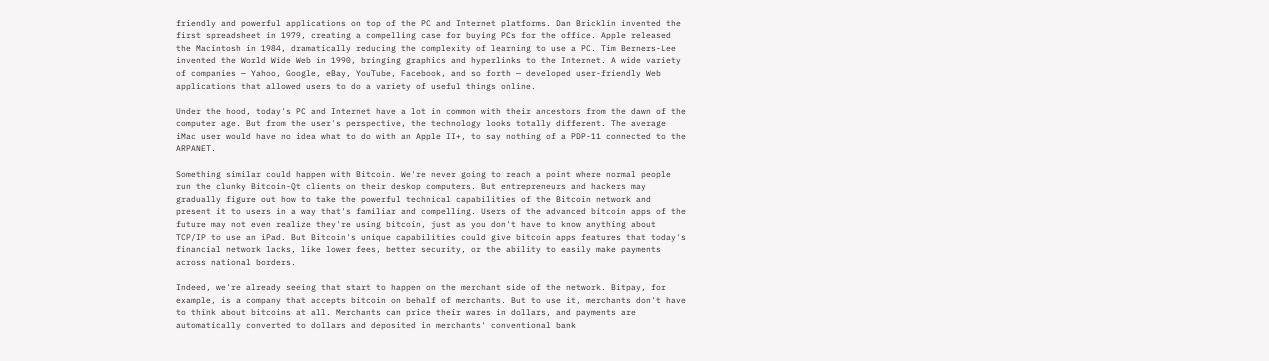friendly and powerful applications on top of the PC and Internet platforms. Dan Bricklin invented the first spreadsheet in 1979, creating a compelling case for buying PCs for the office. Apple released the Macintosh in 1984, dramatically reducing the complexity of learning to use a PC. Tim Berners-Lee invented the World Wide Web in 1990, bringing graphics and hyperlinks to the Internet. A wide variety of companies — Yahoo, Google, eBay, YouTube, Facebook, and so forth — developed user-friendly Web applications that allowed users to do a variety of useful things online.

Under the hood, today's PC and Internet have a lot in common with their ancestors from the dawn of the computer age. But from the user's perspective, the technology looks totally different. The average iMac user would have no idea what to do with an Apple II+, to say nothing of a PDP-11 connected to the ARPANET.

Something similar could happen with Bitcoin. We're never going to reach a point where normal people run the clunky Bitcoin-Qt clients on their deskop computers. But entrepreneurs and hackers may gradually figure out how to take the powerful technical capabilities of the Bitcoin network and present it to users in a way that's familiar and compelling. Users of the advanced bitcoin apps of the future may not even realize they're using bitcoin, just as you don't have to know anything about TCP/IP to use an iPad. But Bitcoin's unique capabilities could give bitcoin apps features that today's financial network lacks, like lower fees, better security, or the ability to easily make payments across national borders.

Indeed, we're already seeing that start to happen on the merchant side of the network. Bitpay, for example, is a company that accepts bitcoin on behalf of merchants. But to use it, merchants don't have to think about bitcoins at all. Merchants can price their wares in dollars, and payments are automatically converted to dollars and deposited in merchants' conventional bank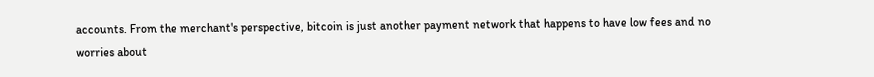accounts. From the merchant's perspective, bitcoin is just another payment network that happens to have low fees and no worries about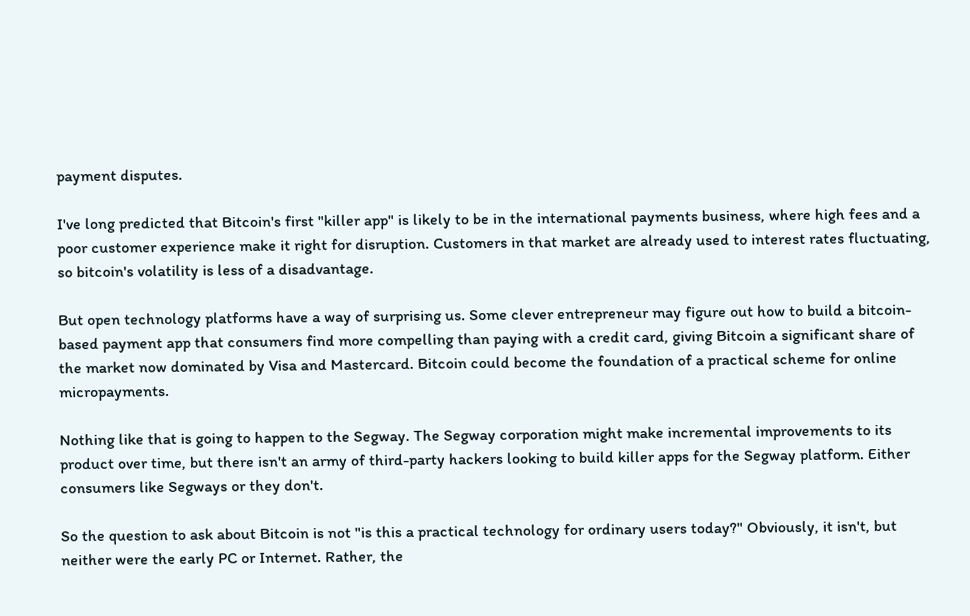payment disputes.

I've long predicted that Bitcoin's first "killer app" is likely to be in the international payments business, where high fees and a poor customer experience make it right for disruption. Customers in that market are already used to interest rates fluctuating, so bitcoin's volatility is less of a disadvantage.

But open technology platforms have a way of surprising us. Some clever entrepreneur may figure out how to build a bitcoin-based payment app that consumers find more compelling than paying with a credit card, giving Bitcoin a significant share of the market now dominated by Visa and Mastercard. Bitcoin could become the foundation of a practical scheme for online micropayments.

Nothing like that is going to happen to the Segway. The Segway corporation might make incremental improvements to its product over time, but there isn't an army of third-party hackers looking to build killer apps for the Segway platform. Either consumers like Segways or they don't.

So the question to ask about Bitcoin is not "is this a practical technology for ordinary users today?" Obviously, it isn't, but neither were the early PC or Internet. Rather, the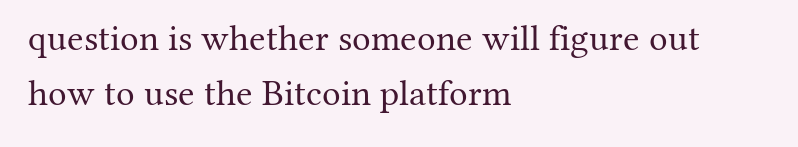question is whether someone will figure out how to use the Bitcoin platform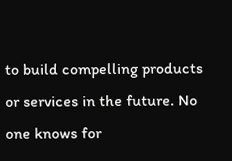to build compelling products or services in the future. No one knows for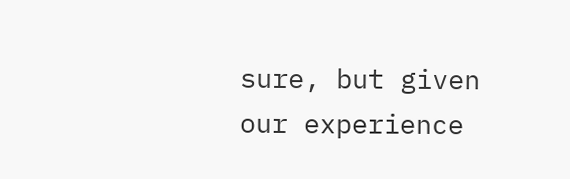sure, but given our experience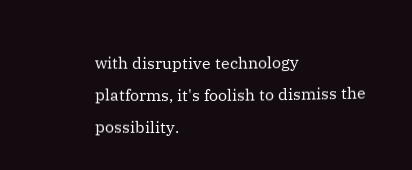with disruptive technology platforms, it's foolish to dismiss the possibility.